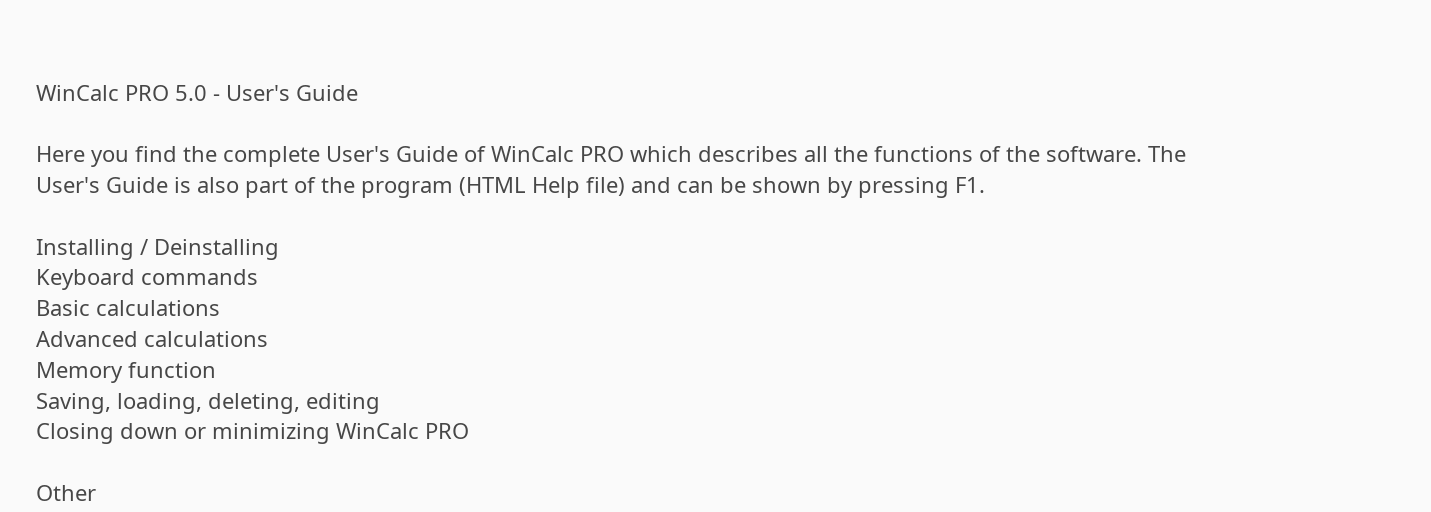WinCalc PRO 5.0 - User's Guide

Here you find the complete User's Guide of WinCalc PRO which describes all the functions of the software. The User's Guide is also part of the program (HTML Help file) and can be shown by pressing F1.

Installing / Deinstalling
Keyboard commands
Basic calculations
Advanced calculations
Memory function
Saving, loading, deleting, editing
Closing down or minimizing WinCalc PRO

Other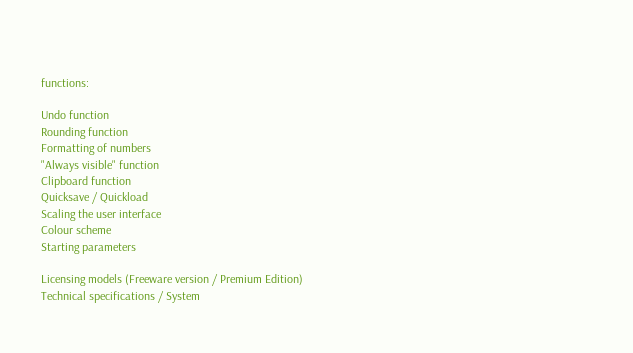functions:

Undo function
Rounding function
Formatting of numbers
"Always visible" function
Clipboard function
Quicksave / Quickload
Scaling the user interface
Colour scheme
Starting parameters

Licensing models (Freeware version / Premium Edition)
Technical specifications / System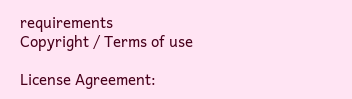requirements
Copyright / Terms of use

License Agreement: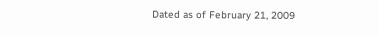Dated as of February 21, 2009